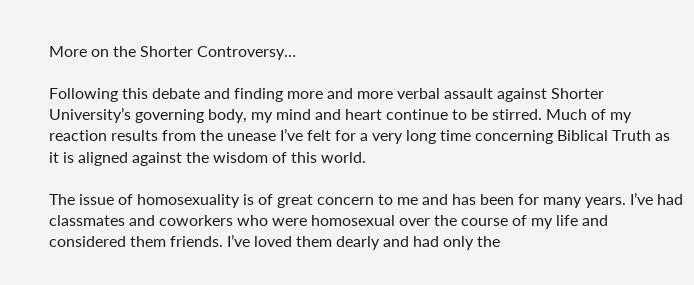More on the Shorter Controversy…

Following this debate and finding more and more verbal assault against Shorter University’s governing body, my mind and heart continue to be stirred. Much of my reaction results from the unease I’ve felt for a very long time concerning Biblical Truth as it is aligned against the wisdom of this world.

The issue of homosexuality is of great concern to me and has been for many years. I’ve had classmates and coworkers who were homosexual over the course of my life and considered them friends. I’ve loved them dearly and had only the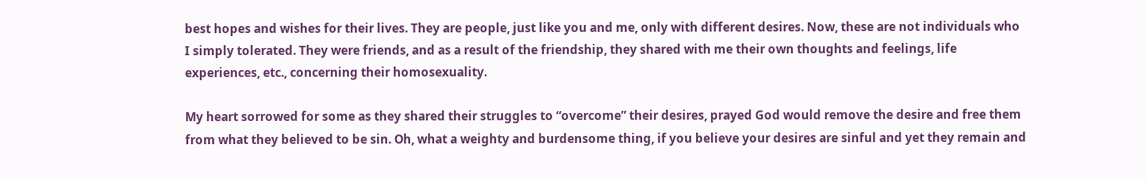best hopes and wishes for their lives. They are people, just like you and me, only with different desires. Now, these are not individuals who I simply tolerated. They were friends, and as a result of the friendship, they shared with me their own thoughts and feelings, life experiences, etc., concerning their homosexuality.

My heart sorrowed for some as they shared their struggles to “overcome” their desires, prayed God would remove the desire and free them from what they believed to be sin. Oh, what a weighty and burdensome thing, if you believe your desires are sinful and yet they remain and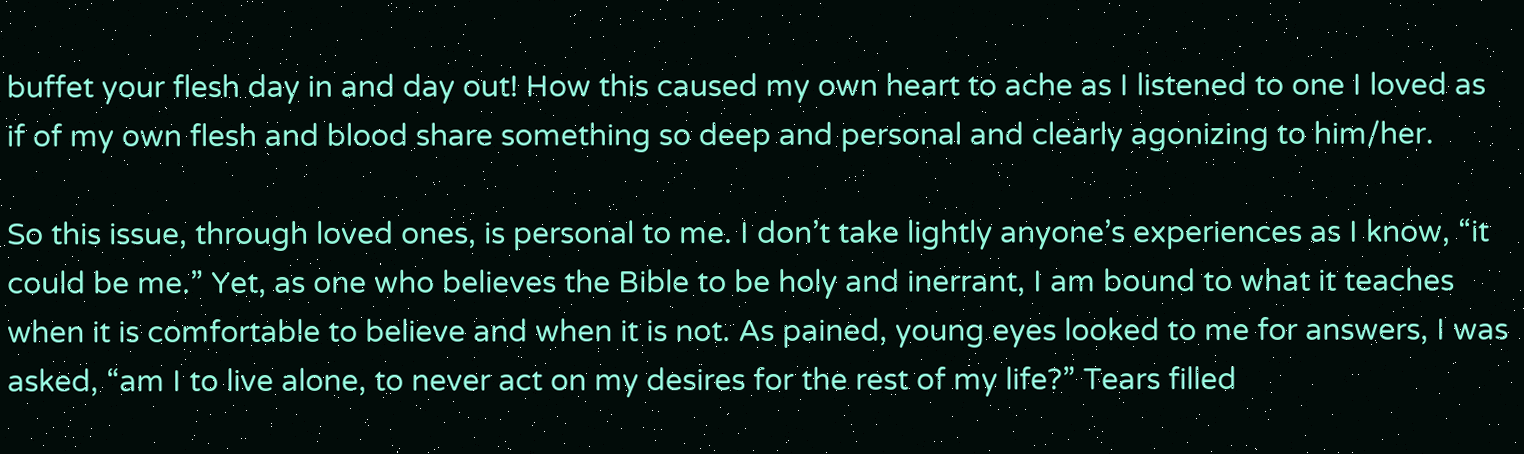buffet your flesh day in and day out! How this caused my own heart to ache as I listened to one I loved as if of my own flesh and blood share something so deep and personal and clearly agonizing to him/her.

So this issue, through loved ones, is personal to me. I don’t take lightly anyone’s experiences as I know, “it could be me.” Yet, as one who believes the Bible to be holy and inerrant, I am bound to what it teaches when it is comfortable to believe and when it is not. As pained, young eyes looked to me for answers, I was asked, “am I to live alone, to never act on my desires for the rest of my life?” Tears filled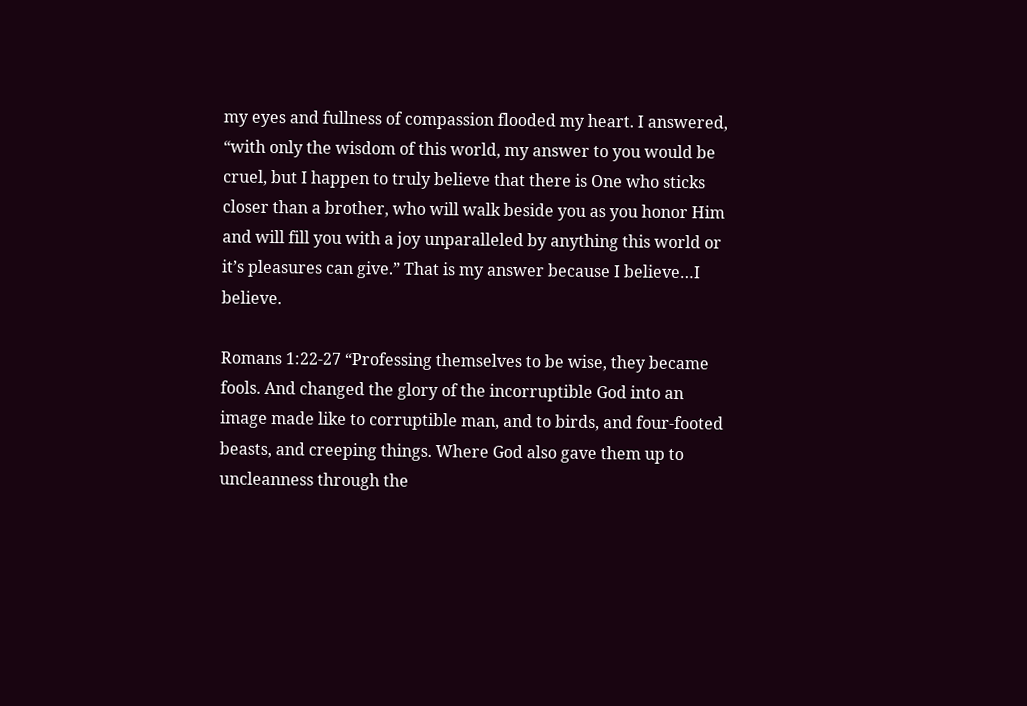my eyes and fullness of compassion flooded my heart. I answered, “with only the wisdom of this world, my answer to you would be cruel, but I happen to truly believe that there is One who sticks closer than a brother, who will walk beside you as you honor Him and will fill you with a joy unparalleled by anything this world or it’s pleasures can give.” That is my answer because I believe…I believe.

Romans 1:22-27 “Professing themselves to be wise, they became fools. And changed the glory of the incorruptible God into an image made like to corruptible man, and to birds, and four-footed beasts, and creeping things. Where God also gave them up to uncleanness through the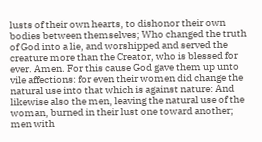lusts of their own hearts, to dishonor their own bodies between themselves; Who changed the truth of God into a lie, and worshipped and served the creature more than the Creator, who is blessed for ever. Amen. For this cause God gave them up unto vile affections: for even their women did change the natural use into that which is against nature: And likewise also the men, leaving the natural use of the woman, burned in their lust one toward another; men with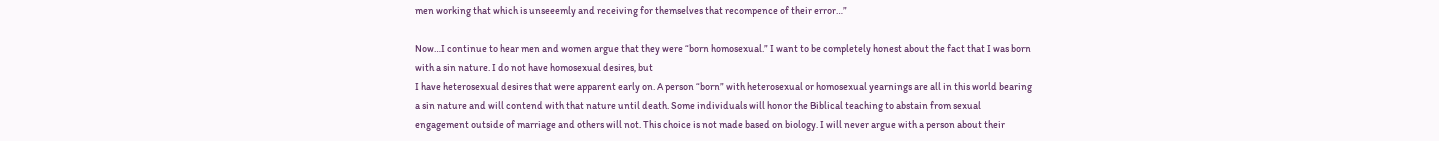men working that which is unseeemly and receiving for themselves that recompence of their error…”

Now…I continue to hear men and women argue that they were “born homosexual.” I want to be completely honest about the fact that I was born with a sin nature. I do not have homosexual desires, but
I have heterosexual desires that were apparent early on. A person “born” with heterosexual or homosexual yearnings are all in this world bearing a sin nature and will contend with that nature until death. Some individuals will honor the Biblical teaching to abstain from sexual engagement outside of marriage and others will not. This choice is not made based on biology. I will never argue with a person about their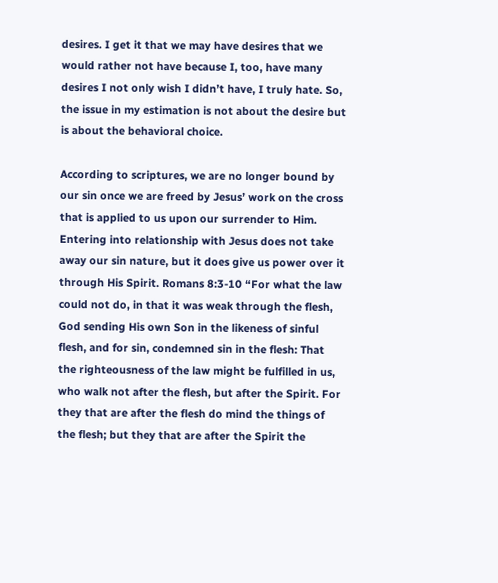desires. I get it that we may have desires that we would rather not have because I, too, have many desires I not only wish I didn’t have, I truly hate. So, the issue in my estimation is not about the desire but is about the behavioral choice.

According to scriptures, we are no longer bound by our sin once we are freed by Jesus’ work on the cross that is applied to us upon our surrender to Him. Entering into relationship with Jesus does not take away our sin nature, but it does give us power over it through His Spirit. Romans 8:3-10 “For what the law could not do, in that it was weak through the flesh, God sending His own Son in the likeness of sinful flesh, and for sin, condemned sin in the flesh: That the righteousness of the law might be fulfilled in us, who walk not after the flesh, but after the Spirit. For they that are after the flesh do mind the things of the flesh; but they that are after the Spirit the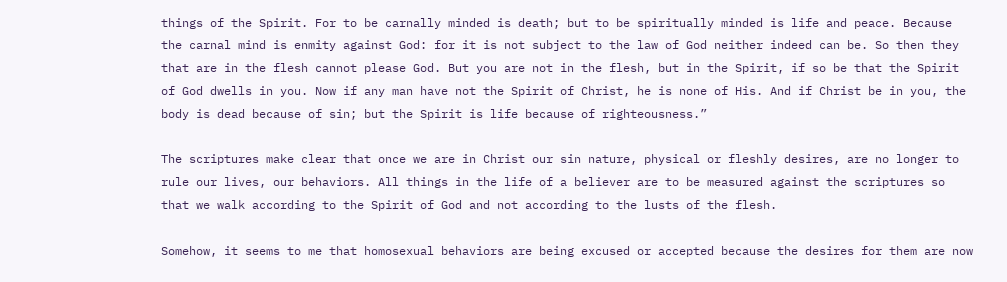things of the Spirit. For to be carnally minded is death; but to be spiritually minded is life and peace. Because the carnal mind is enmity against God: for it is not subject to the law of God neither indeed can be. So then they that are in the flesh cannot please God. But you are not in the flesh, but in the Spirit, if so be that the Spirit of God dwells in you. Now if any man have not the Spirit of Christ, he is none of His. And if Christ be in you, the body is dead because of sin; but the Spirit is life because of righteousness.”

The scriptures make clear that once we are in Christ our sin nature, physical or fleshly desires, are no longer to rule our lives, our behaviors. All things in the life of a believer are to be measured against the scriptures so that we walk according to the Spirit of God and not according to the lusts of the flesh.

Somehow, it seems to me that homosexual behaviors are being excused or accepted because the desires for them are now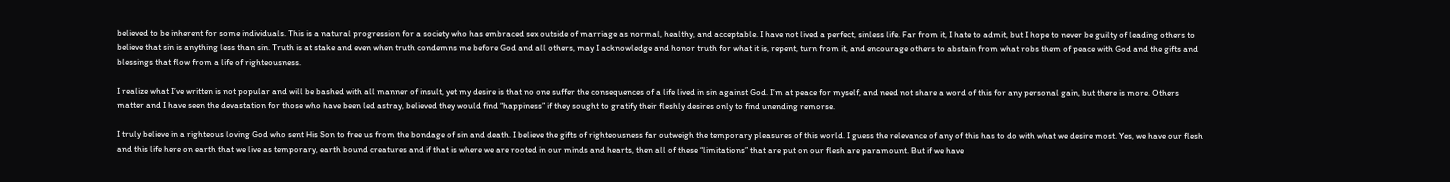believed to be inherent for some individuals. This is a natural progression for a society who has embraced sex outside of marriage as normal, healthy, and acceptable. I have not lived a perfect, sinless life. Far from it, I hate to admit, but I hope to never be guilty of leading others to believe that sin is anything less than sin. Truth is at stake and even when truth condemns me before God and all others, may I acknowledge and honor truth for what it is, repent, turn from it, and encourage others to abstain from what robs them of peace with God and the gifts and blessings that flow from a life of righteousness.

I realize what I’ve written is not popular and will be bashed with all manner of insult, yet my desire is that no one suffer the consequences of a life lived in sin against God. I’m at peace for myself, and need not share a word of this for any personal gain, but there is more. Others matter and I have seen the devastation for those who have been led astray, believed they would find “happiness” if they sought to gratify their fleshly desires only to find unending remorse.

I truly believe in a righteous loving God who sent His Son to free us from the bondage of sin and death. I believe the gifts of righteousness far outweigh the temporary pleasures of this world. I guess the relevance of any of this has to do with what we desire most. Yes, we have our flesh and this life here on earth that we live as temporary, earth bound creatures and if that is where we are rooted in our minds and hearts, then all of these “limitations” that are put on our flesh are paramount. But if we have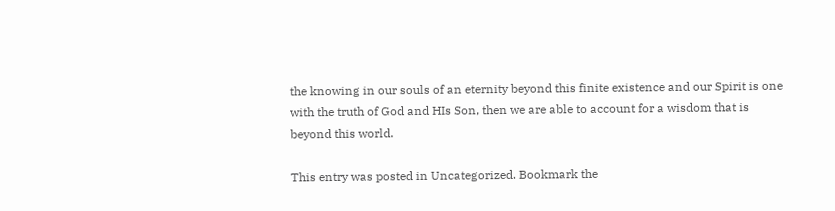the knowing in our souls of an eternity beyond this finite existence and our Spirit is one with the truth of God and HIs Son, then we are able to account for a wisdom that is beyond this world.

This entry was posted in Uncategorized. Bookmark the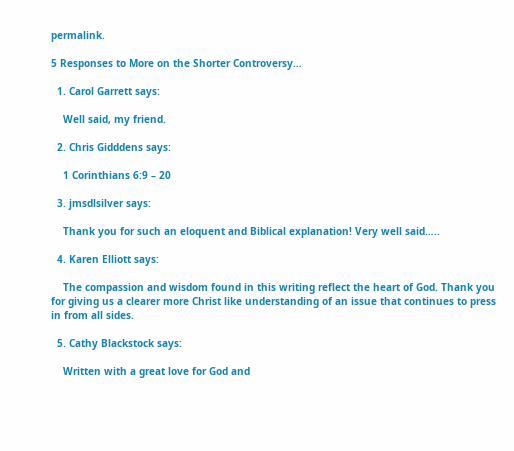permalink.

5 Responses to More on the Shorter Controversy…

  1. Carol Garrett says:

    Well said, my friend.

  2. Chris Gidddens says:

    1 Corinthians 6:9 – 20

  3. jmsdlsilver says:

    Thank you for such an eloquent and Biblical explanation! Very well said…..

  4. Karen Elliott says:

    The compassion and wisdom found in this writing reflect the heart of God. Thank you for giving us a clearer more Christ like understanding of an issue that continues to press in from all sides.

  5. Cathy Blackstock says:

    Written with a great love for God and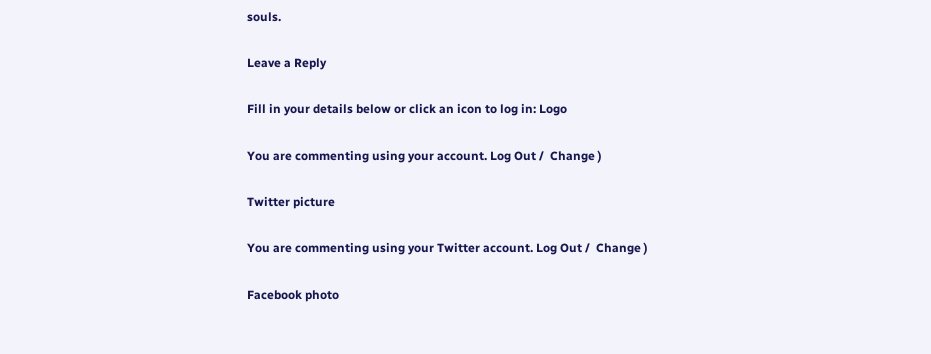souls.

Leave a Reply

Fill in your details below or click an icon to log in: Logo

You are commenting using your account. Log Out /  Change )

Twitter picture

You are commenting using your Twitter account. Log Out /  Change )

Facebook photo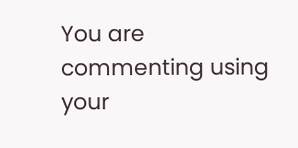You are commenting using your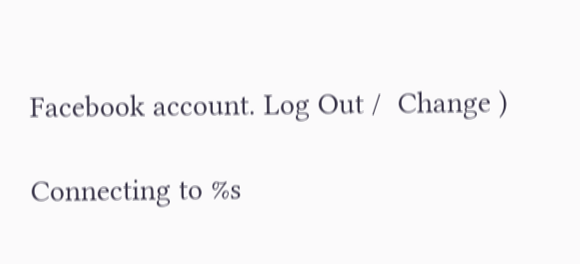Facebook account. Log Out /  Change )

Connecting to %s